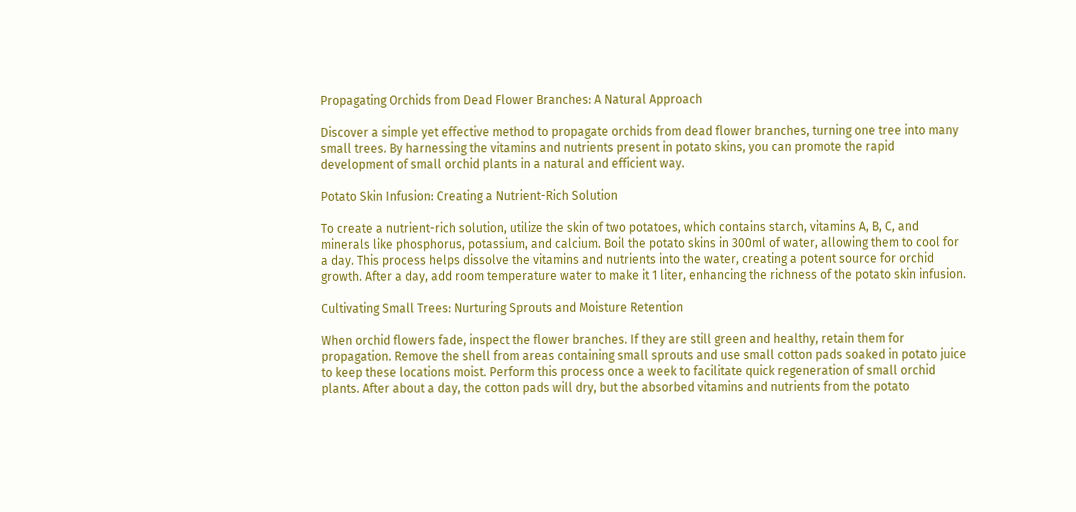Propagating Orchids from Dead Flower Branches: A Natural Approach

Discover a simple yet effective method to propagate orchids from dead flower branches, turning one tree into many small trees. By harnessing the vitamins and nutrients present in potato skins, you can promote the rapid development of small orchid plants in a natural and efficient way.

Potato Skin Infusion: Creating a Nutrient-Rich Solution

To create a nutrient-rich solution, utilize the skin of two potatoes, which contains starch, vitamins A, B, C, and minerals like phosphorus, potassium, and calcium. Boil the potato skins in 300ml of water, allowing them to cool for a day. This process helps dissolve the vitamins and nutrients into the water, creating a potent source for orchid growth. After a day, add room temperature water to make it 1 liter, enhancing the richness of the potato skin infusion.

Cultivating Small Trees: Nurturing Sprouts and Moisture Retention

When orchid flowers fade, inspect the flower branches. If they are still green and healthy, retain them for propagation. Remove the shell from areas containing small sprouts and use small cotton pads soaked in potato juice to keep these locations moist. Perform this process once a week to facilitate quick regeneration of small orchid plants. After about a day, the cotton pads will dry, but the absorbed vitamins and nutrients from the potato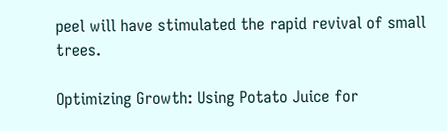peel will have stimulated the rapid revival of small trees.

Optimizing Growth: Using Potato Juice for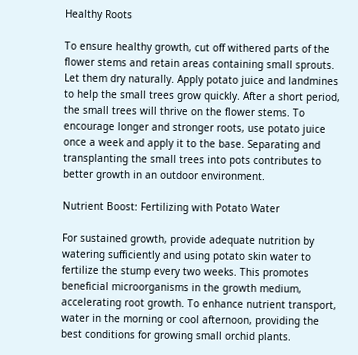Healthy Roots

To ensure healthy growth, cut off withered parts of the flower stems and retain areas containing small sprouts. Let them dry naturally. Apply potato juice and landmines to help the small trees grow quickly. After a short period, the small trees will thrive on the flower stems. To encourage longer and stronger roots, use potato juice once a week and apply it to the base. Separating and transplanting the small trees into pots contributes to better growth in an outdoor environment.

Nutrient Boost: Fertilizing with Potato Water

For sustained growth, provide adequate nutrition by watering sufficiently and using potato skin water to fertilize the stump every two weeks. This promotes beneficial microorganisms in the growth medium, accelerating root growth. To enhance nutrient transport, water in the morning or cool afternoon, providing the best conditions for growing small orchid plants.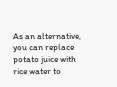As an alternative, you can replace potato juice with rice water to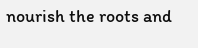nourish the roots and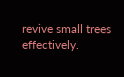revive small trees effectively.